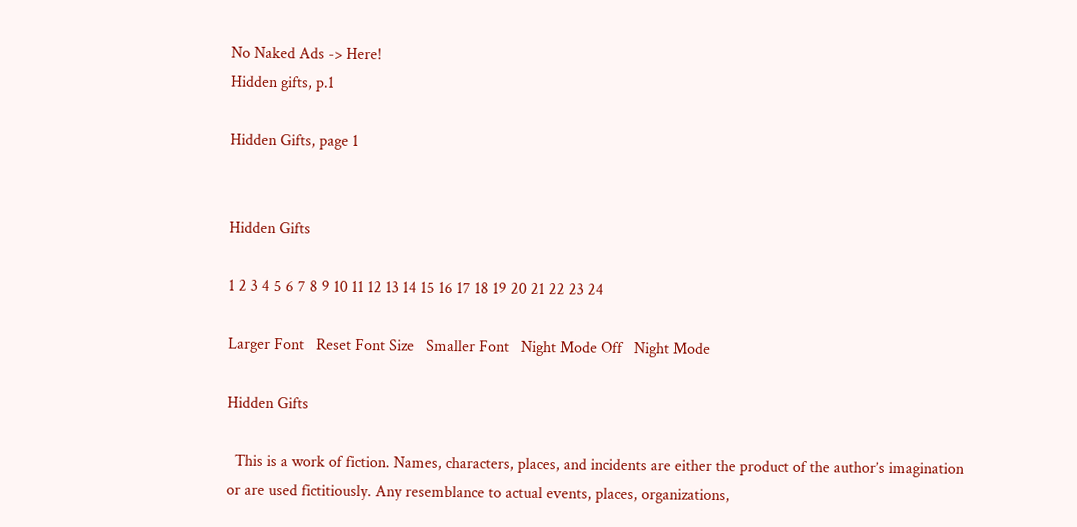No Naked Ads -> Here!
Hidden gifts, p.1

Hidden Gifts, page 1


Hidden Gifts

1 2 3 4 5 6 7 8 9 10 11 12 13 14 15 16 17 18 19 20 21 22 23 24

Larger Font   Reset Font Size   Smaller Font   Night Mode Off   Night Mode

Hidden Gifts

  This is a work of fiction. Names, characters, places, and incidents are either the product of the author’s imagination or are used fictitiously. Any resemblance to actual events, places, organizations,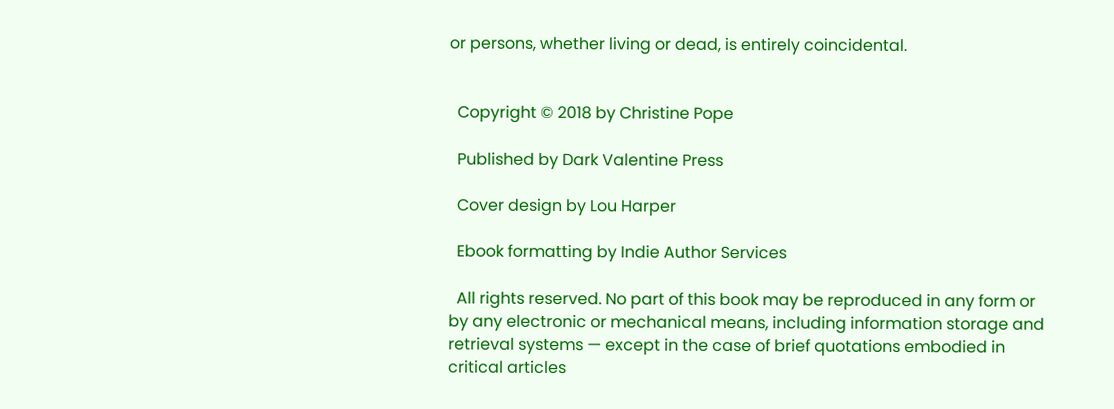or persons, whether living or dead, is entirely coincidental.


  Copyright © 2018 by Christine Pope

  Published by Dark Valentine Press

  Cover design by Lou Harper

  Ebook formatting by Indie Author Services

  All rights reserved. No part of this book may be reproduced in any form or by any electronic or mechanical means, including information storage and retrieval systems — except in the case of brief quotations embodied in critical articles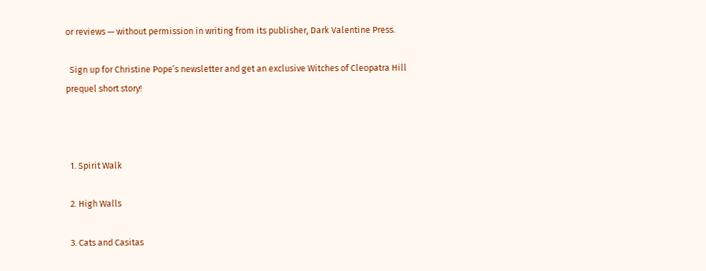or reviews — without permission in writing from its publisher, Dark Valentine Press.

  Sign up for Christine Pope’s newsletter and get an exclusive Witches of Cleopatra Hill prequel short story!



  1. Spirit Walk

  2. High Walls

  3. Cats and Casitas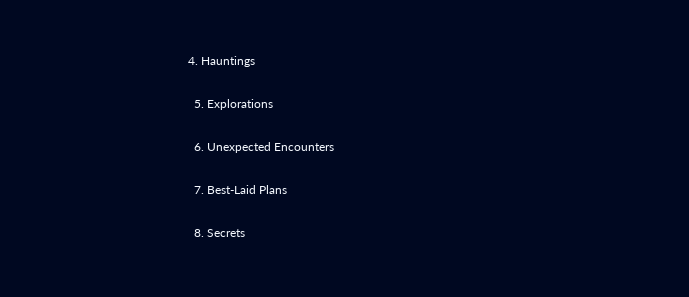4. Hauntings

  5. Explorations

  6. Unexpected Encounters

  7. Best-Laid Plans

  8. Secrets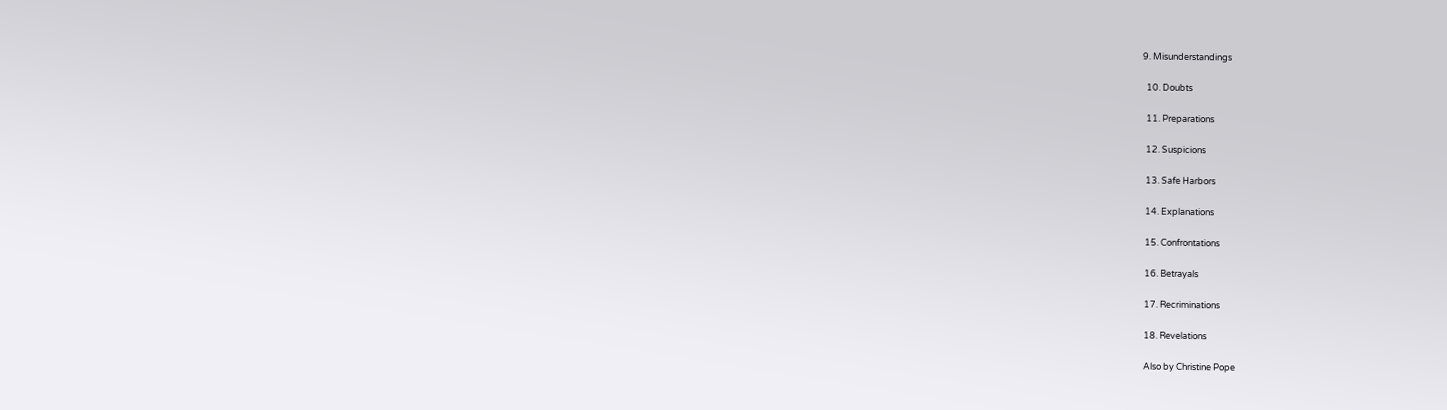9. Misunderstandings

  10. Doubts

  11. Preparations

  12. Suspicions

  13. Safe Harbors

  14. Explanations

  15. Confrontations

  16. Betrayals

  17. Recriminations

  18. Revelations

  Also by Christine Pope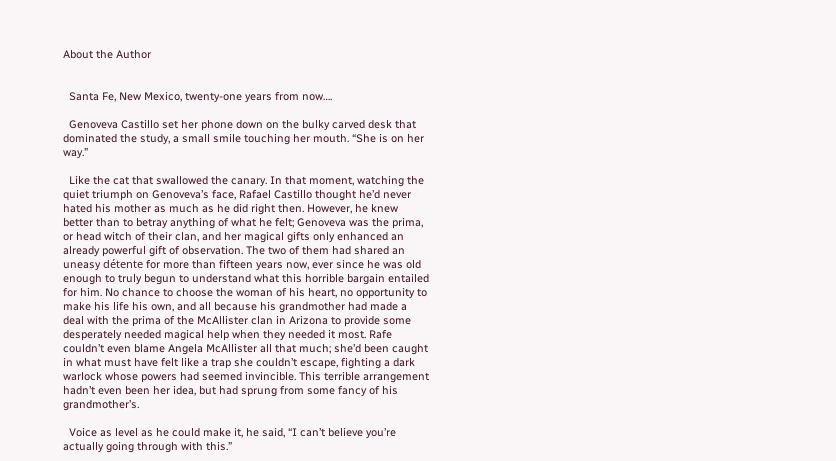About the Author


  Santa Fe, New Mexico, twenty-one years from now….

  Genoveva Castillo set her phone down on the bulky carved desk that dominated the study, a small smile touching her mouth. “She is on her way.”

  Like the cat that swallowed the canary. In that moment, watching the quiet triumph on Genoveva’s face, Rafael Castillo thought he’d never hated his mother as much as he did right then. However, he knew better than to betray anything of what he felt; Genoveva was the prima, or head witch of their clan, and her magical gifts only enhanced an already powerful gift of observation. The two of them had shared an uneasy détente for more than fifteen years now, ever since he was old enough to truly begun to understand what this horrible bargain entailed for him. No chance to choose the woman of his heart, no opportunity to make his life his own, and all because his grandmother had made a deal with the prima of the McAllister clan in Arizona to provide some desperately needed magical help when they needed it most. Rafe couldn’t even blame Angela McAllister all that much; she’d been caught in what must have felt like a trap she couldn’t escape, fighting a dark warlock whose powers had seemed invincible. This terrible arrangement hadn’t even been her idea, but had sprung from some fancy of his grandmother’s.

  Voice as level as he could make it, he said, “I can’t believe you’re actually going through with this.”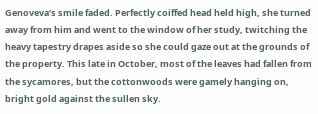Genoveva’s smile faded. Perfectly coiffed head held high, she turned away from him and went to the window of her study, twitching the heavy tapestry drapes aside so she could gaze out at the grounds of the property. This late in October, most of the leaves had fallen from the sycamores, but the cottonwoods were gamely hanging on, bright gold against the sullen sky.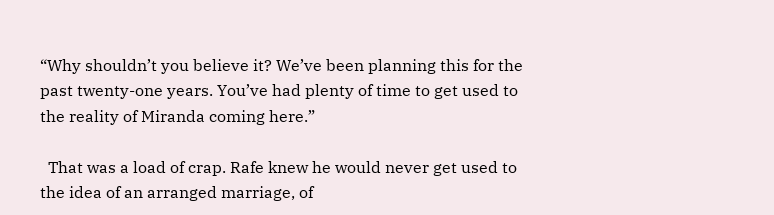“Why shouldn’t you believe it? We’ve been planning this for the past twenty-one years. You’ve had plenty of time to get used to the reality of Miranda coming here.”

  That was a load of crap. Rafe knew he would never get used to the idea of an arranged marriage, of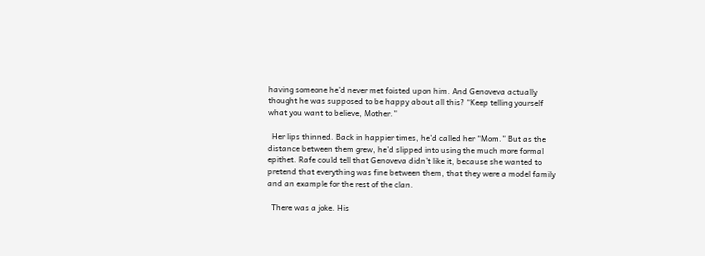having someone he’d never met foisted upon him. And Genoveva actually thought he was supposed to be happy about all this? “Keep telling yourself what you want to believe, Mother.”

  Her lips thinned. Back in happier times, he’d called her “Mom.” But as the distance between them grew, he’d slipped into using the much more formal epithet. Rafe could tell that Genoveva didn’t like it, because she wanted to pretend that everything was fine between them, that they were a model family and an example for the rest of the clan.

  There was a joke. His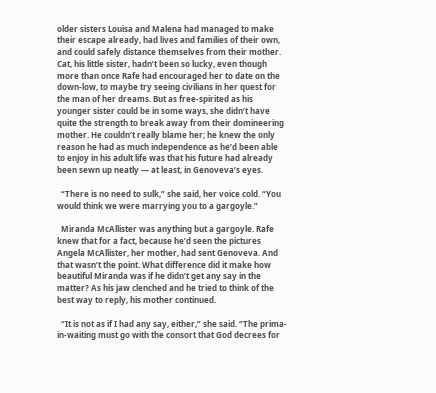older sisters Louisa and Malena had managed to make their escape already, had lives and families of their own, and could safely distance themselves from their mother. Cat, his little sister, hadn’t been so lucky, even though more than once Rafe had encouraged her to date on the down-low, to maybe try seeing civilians in her quest for the man of her dreams. But as free-spirited as his younger sister could be in some ways, she didn’t have quite the strength to break away from their domineering mother. He couldn’t really blame her; he knew the only reason he had as much independence as he’d been able to enjoy in his adult life was that his future had already been sewn up neatly — at least, in Genoveva’s eyes.

  “There is no need to sulk,” she said, her voice cold. “You would think we were marrying you to a gargoyle.”

  Miranda McAllister was anything but a gargoyle. Rafe knew that for a fact, because he’d seen the pictures Angela McAllister, her mother, had sent Genoveva. And that wasn’t the point. What difference did it make how beautiful Miranda was if he didn’t get any say in the matter? As his jaw clenched and he tried to think of the best way to reply, his mother continued.

  “It is not as if I had any say, either,” she said. “The prima-in-waiting must go with the consort that God decrees for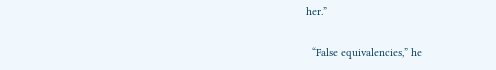her.”

  “False equivalencies,” he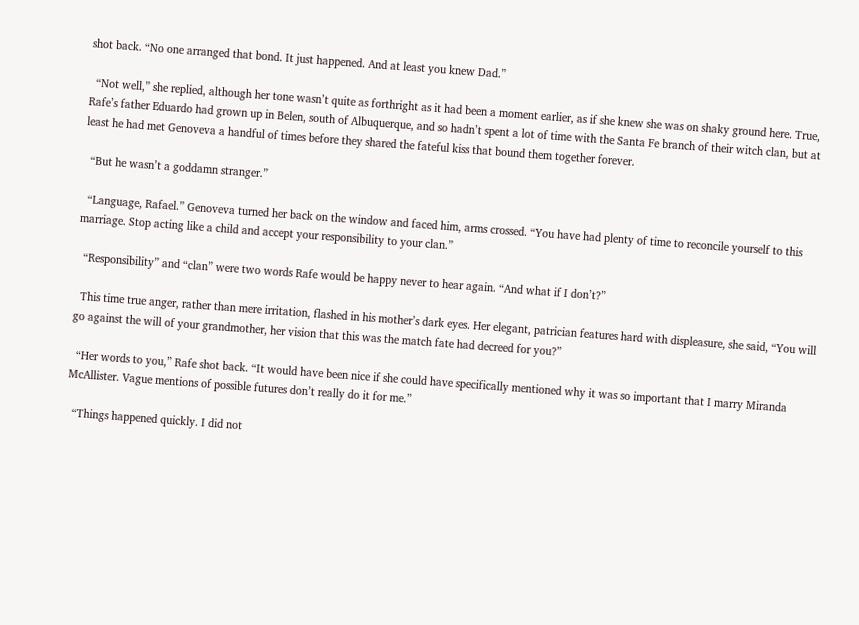shot back. “No one arranged that bond. It just happened. And at least you knew Dad.”

  “Not well,” she replied, although her tone wasn’t quite as forthright as it had been a moment earlier, as if she knew she was on shaky ground here. True, Rafe’s father Eduardo had grown up in Belen, south of Albuquerque, and so hadn’t spent a lot of time with the Santa Fe branch of their witch clan, but at least he had met Genoveva a handful of times before they shared the fateful kiss that bound them together forever.

  “But he wasn’t a goddamn stranger.”

  “Language, Rafael.” Genoveva turned her back on the window and faced him, arms crossed. “You have had plenty of time to reconcile yourself to this marriage. Stop acting like a child and accept your responsibility to your clan.”

  “Responsibility” and “clan” were two words Rafe would be happy never to hear again. “And what if I don’t?”

  This time true anger, rather than mere irritation, flashed in his mother’s dark eyes. Her elegant, patrician features hard with displeasure, she said, “You will go against the will of your grandmother, her vision that this was the match fate had decreed for you?”

  “Her words to you,” Rafe shot back. “It would have been nice if she could have specifically mentioned why it was so important that I marry Miranda McAllister. Vague mentions of possible futures don’t really do it for me.”

  “Things happened quickly. I did not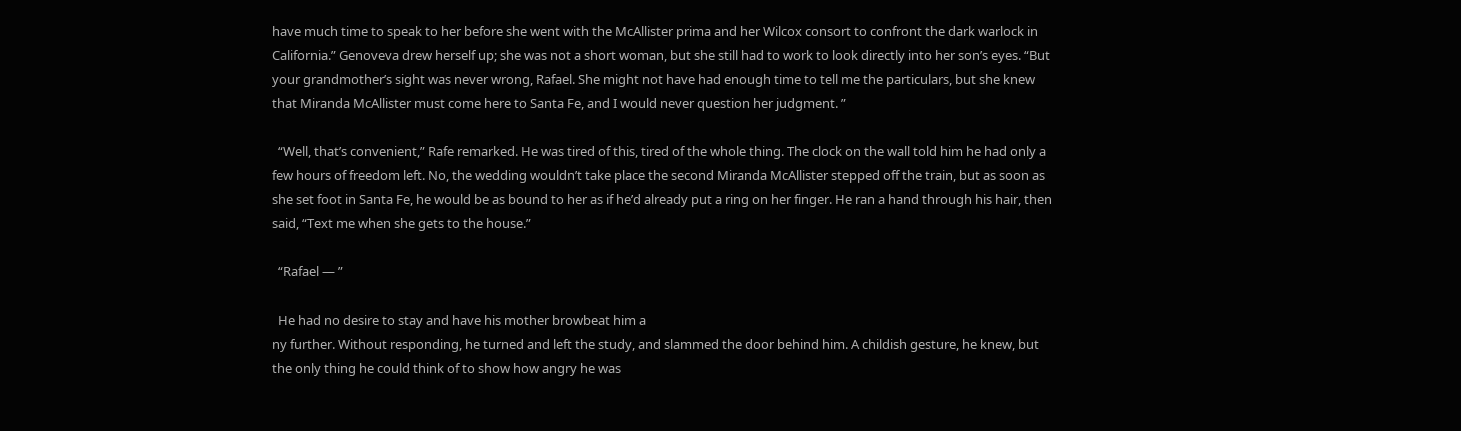have much time to speak to her before she went with the McAllister prima and her Wilcox consort to confront the dark warlock in California.” Genoveva drew herself up; she was not a short woman, but she still had to work to look directly into her son’s eyes. “But your grandmother’s sight was never wrong, Rafael. She might not have had enough time to tell me the particulars, but she knew that Miranda McAllister must come here to Santa Fe, and I would never question her judgment. ”

  “Well, that’s convenient,” Rafe remarked. He was tired of this, tired of the whole thing. The clock on the wall told him he had only a few hours of freedom left. No, the wedding wouldn’t take place the second Miranda McAllister stepped off the train, but as soon as she set foot in Santa Fe, he would be as bound to her as if he’d already put a ring on her finger. He ran a hand through his hair, then said, “Text me when she gets to the house.”

  “Rafael — ”

  He had no desire to stay and have his mother browbeat him a
ny further. Without responding, he turned and left the study, and slammed the door behind him. A childish gesture, he knew, but the only thing he could think of to show how angry he was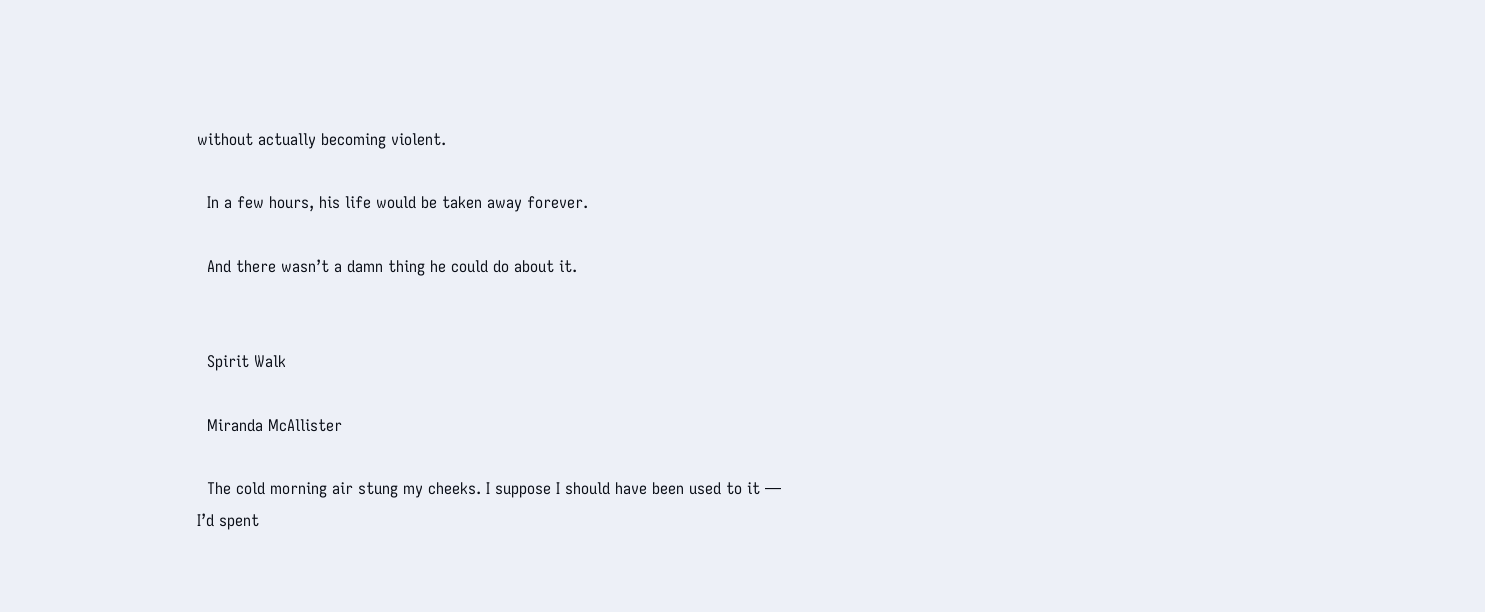without actually becoming violent.

  In a few hours, his life would be taken away forever.

  And there wasn’t a damn thing he could do about it.


  Spirit Walk

  Miranda McAllister

  The cold morning air stung my cheeks. I suppose I should have been used to it — I’d spent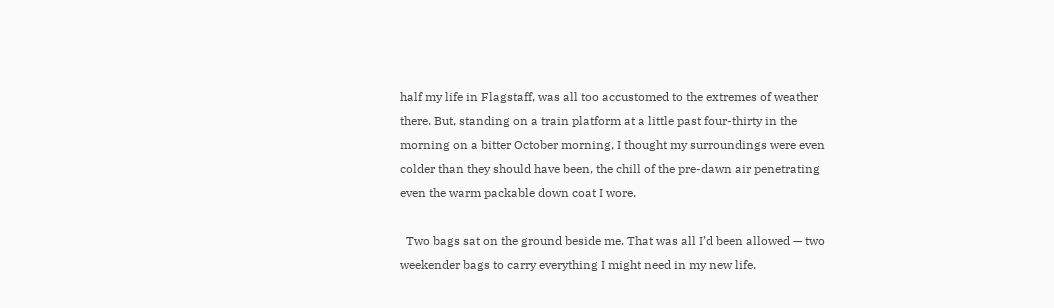half my life in Flagstaff, was all too accustomed to the extremes of weather there. But, standing on a train platform at a little past four-thirty in the morning on a bitter October morning, I thought my surroundings were even colder than they should have been, the chill of the pre-dawn air penetrating even the warm packable down coat I wore.

  Two bags sat on the ground beside me. That was all I’d been allowed — two weekender bags to carry everything I might need in my new life.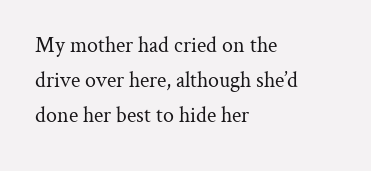My mother had cried on the drive over here, although she’d done her best to hide her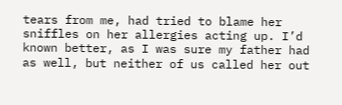tears from me, had tried to blame her sniffles on her allergies acting up. I’d known better, as I was sure my father had as well, but neither of us called her out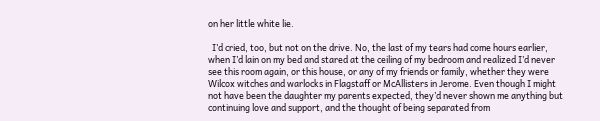on her little white lie.

  I’d cried, too, but not on the drive. No, the last of my tears had come hours earlier, when I’d lain on my bed and stared at the ceiling of my bedroom and realized I’d never see this room again, or this house, or any of my friends or family, whether they were Wilcox witches and warlocks in Flagstaff or McAllisters in Jerome. Even though I might not have been the daughter my parents expected, they’d never shown me anything but continuing love and support, and the thought of being separated from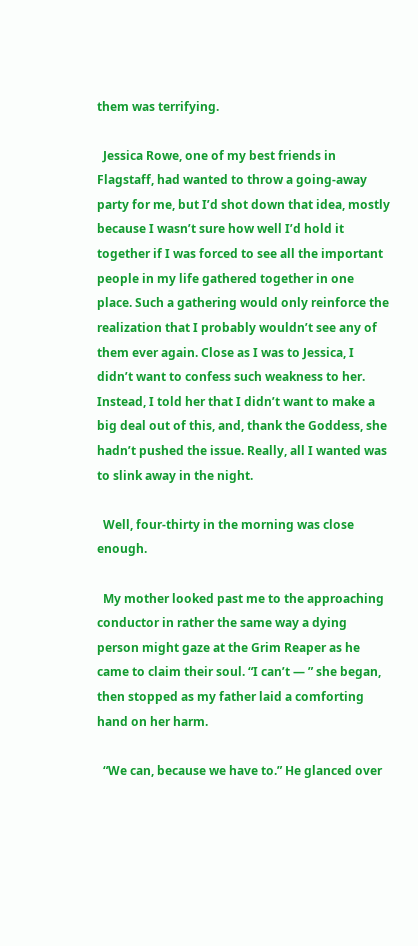them was terrifying.

  Jessica Rowe, one of my best friends in Flagstaff, had wanted to throw a going-away party for me, but I’d shot down that idea, mostly because I wasn’t sure how well I’d hold it together if I was forced to see all the important people in my life gathered together in one place. Such a gathering would only reinforce the realization that I probably wouldn’t see any of them ever again. Close as I was to Jessica, I didn’t want to confess such weakness to her. Instead, I told her that I didn’t want to make a big deal out of this, and, thank the Goddess, she hadn’t pushed the issue. Really, all I wanted was to slink away in the night.

  Well, four-thirty in the morning was close enough.

  My mother looked past me to the approaching conductor in rather the same way a dying person might gaze at the Grim Reaper as he came to claim their soul. “I can’t — ” she began, then stopped as my father laid a comforting hand on her harm.

  “We can, because we have to.” He glanced over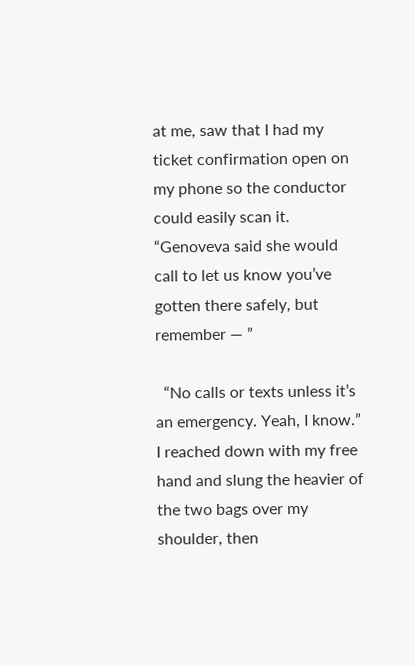at me, saw that I had my ticket confirmation open on my phone so the conductor could easily scan it. “Genoveva said she would call to let us know you’ve gotten there safely, but remember — ”

  “No calls or texts unless it’s an emergency. Yeah, I know.” I reached down with my free hand and slung the heavier of the two bags over my shoulder, then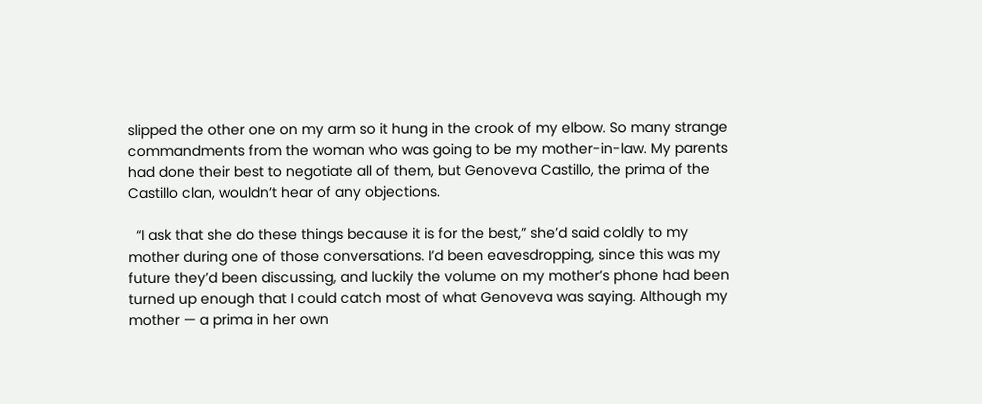slipped the other one on my arm so it hung in the crook of my elbow. So many strange commandments from the woman who was going to be my mother-in-law. My parents had done their best to negotiate all of them, but Genoveva Castillo, the prima of the Castillo clan, wouldn’t hear of any objections.

  “I ask that she do these things because it is for the best,” she’d said coldly to my mother during one of those conversations. I’d been eavesdropping, since this was my future they’d been discussing, and luckily the volume on my mother’s phone had been turned up enough that I could catch most of what Genoveva was saying. Although my mother — a prima in her own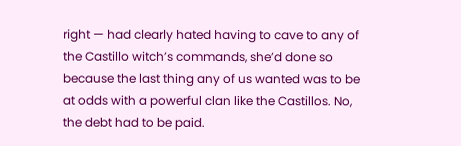right — had clearly hated having to cave to any of the Castillo witch’s commands, she’d done so because the last thing any of us wanted was to be at odds with a powerful clan like the Castillos. No, the debt had to be paid.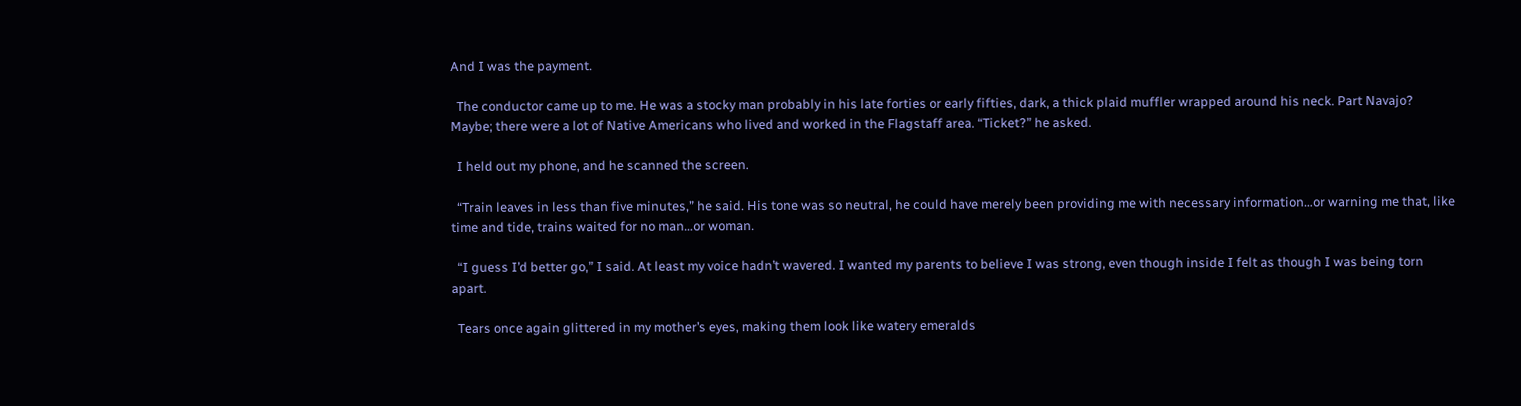And I was the payment.

  The conductor came up to me. He was a stocky man probably in his late forties or early fifties, dark, a thick plaid muffler wrapped around his neck. Part Navajo? Maybe; there were a lot of Native Americans who lived and worked in the Flagstaff area. “Ticket?” he asked.

  I held out my phone, and he scanned the screen.

  “Train leaves in less than five minutes,” he said. His tone was so neutral, he could have merely been providing me with necessary information…or warning me that, like time and tide, trains waited for no man…or woman.

  “I guess I’d better go,” I said. At least my voice hadn’t wavered. I wanted my parents to believe I was strong, even though inside I felt as though I was being torn apart.

  Tears once again glittered in my mother’s eyes, making them look like watery emeralds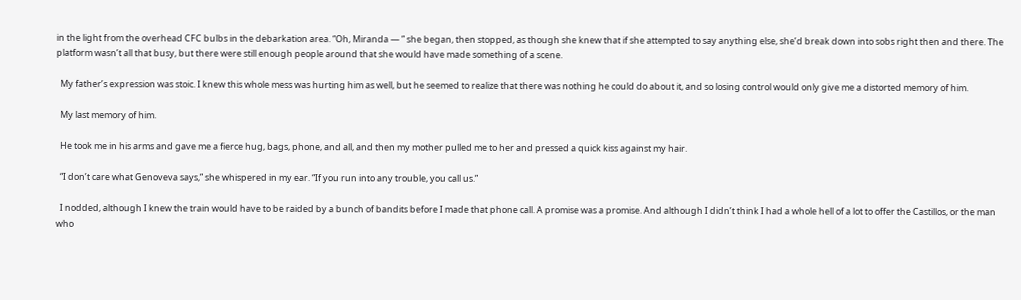in the light from the overhead CFC bulbs in the debarkation area. “Oh, Miranda — ” she began, then stopped, as though she knew that if she attempted to say anything else, she’d break down into sobs right then and there. The platform wasn’t all that busy, but there were still enough people around that she would have made something of a scene.

  My father’s expression was stoic. I knew this whole mess was hurting him as well, but he seemed to realize that there was nothing he could do about it, and so losing control would only give me a distorted memory of him.

  My last memory of him.

  He took me in his arms and gave me a fierce hug, bags, phone, and all, and then my mother pulled me to her and pressed a quick kiss against my hair.

  “I don’t care what Genoveva says,” she whispered in my ear. “If you run into any trouble, you call us.”

  I nodded, although I knew the train would have to be raided by a bunch of bandits before I made that phone call. A promise was a promise. And although I didn’t think I had a whole hell of a lot to offer the Castillos, or the man who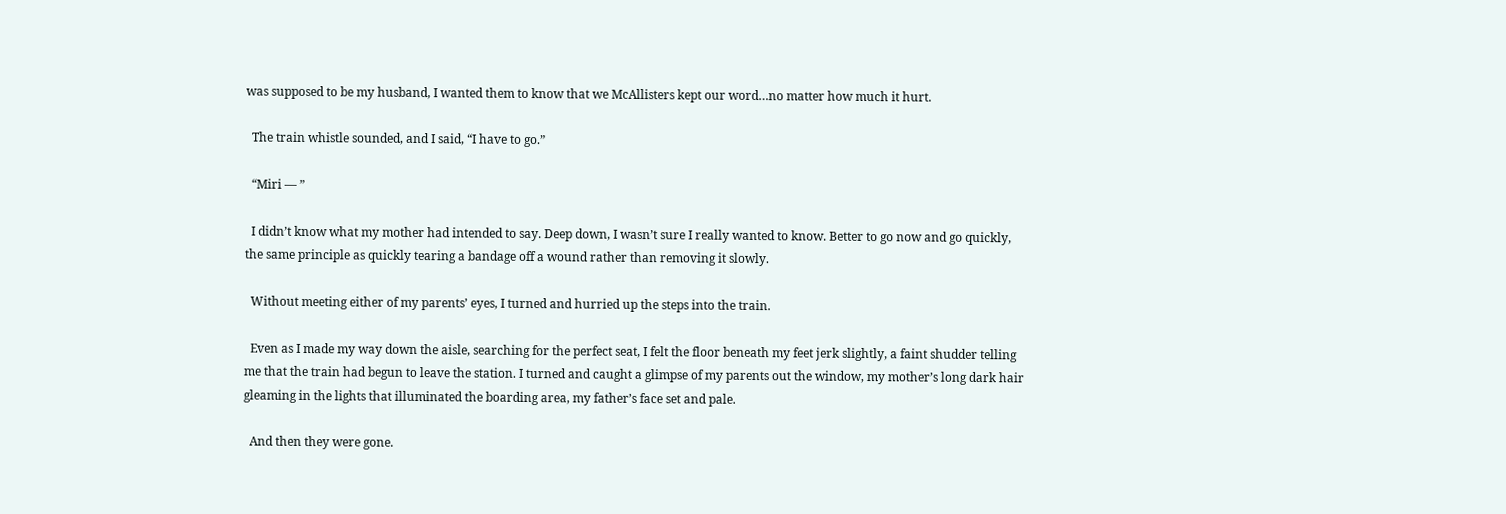was supposed to be my husband, I wanted them to know that we McAllisters kept our word…no matter how much it hurt.

  The train whistle sounded, and I said, “I have to go.”

  “Miri — ”

  I didn’t know what my mother had intended to say. Deep down, I wasn’t sure I really wanted to know. Better to go now and go quickly, the same principle as quickly tearing a bandage off a wound rather than removing it slowly.

  Without meeting either of my parents’ eyes, I turned and hurried up the steps into the train.

  Even as I made my way down the aisle, searching for the perfect seat, I felt the floor beneath my feet jerk slightly, a faint shudder telling me that the train had begun to leave the station. I turned and caught a glimpse of my parents out the window, my mother’s long dark hair gleaming in the lights that illuminated the boarding area, my father’s face set and pale.

  And then they were gone.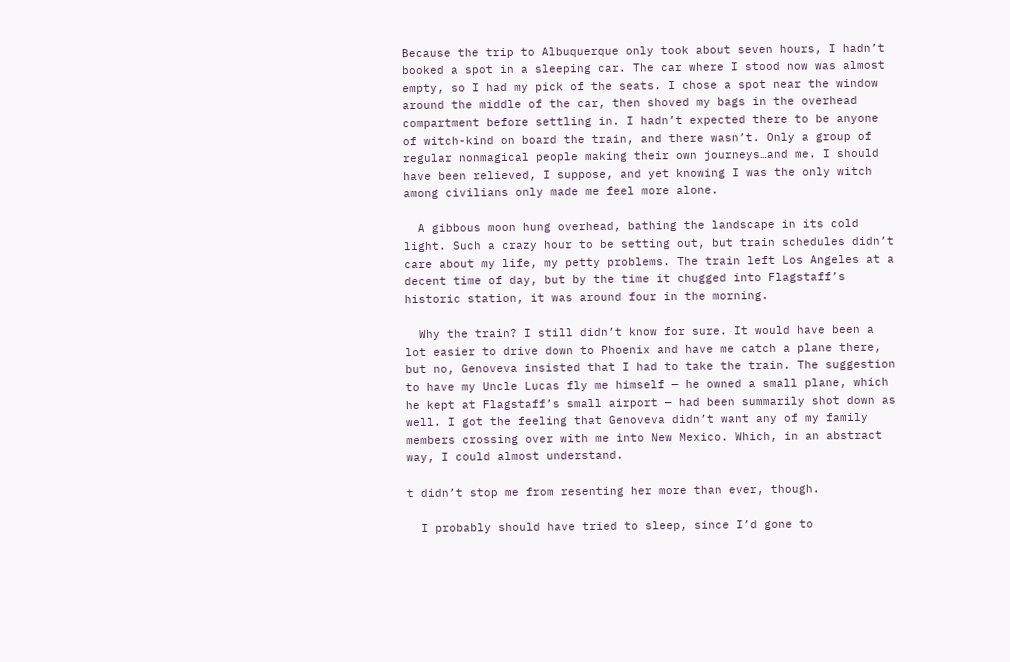Because the trip to Albuquerque only took about seven hours, I hadn’t booked a spot in a sleeping car. The car where I stood now was almost empty, so I had my pick of the seats. I chose a spot near the window around the middle of the car, then shoved my bags in the overhead compartment before settling in. I hadn’t expected there to be anyone of witch-kind on board the train, and there wasn’t. Only a group of regular nonmagical people making their own journeys…and me. I should have been relieved, I suppose, and yet knowing I was the only witch among civilians only made me feel more alone.

  A gibbous moon hung overhead, bathing the landscape in its cold light. Such a crazy hour to be setting out, but train schedules didn’t care about my life, my petty problems. The train left Los Angeles at a decent time of day, but by the time it chugged into Flagstaff’s historic station, it was around four in the morning.

  Why the train? I still didn’t know for sure. It would have been a lot easier to drive down to Phoenix and have me catch a plane there, but no, Genoveva insisted that I had to take the train. The suggestion to have my Uncle Lucas fly me himself — he owned a small plane, which he kept at Flagstaff’s small airport — had been summarily shot down as well. I got the feeling that Genoveva didn’t want any of my family members crossing over with me into New Mexico. Which, in an abstract way, I could almost understand.

t didn’t stop me from resenting her more than ever, though.

  I probably should have tried to sleep, since I’d gone to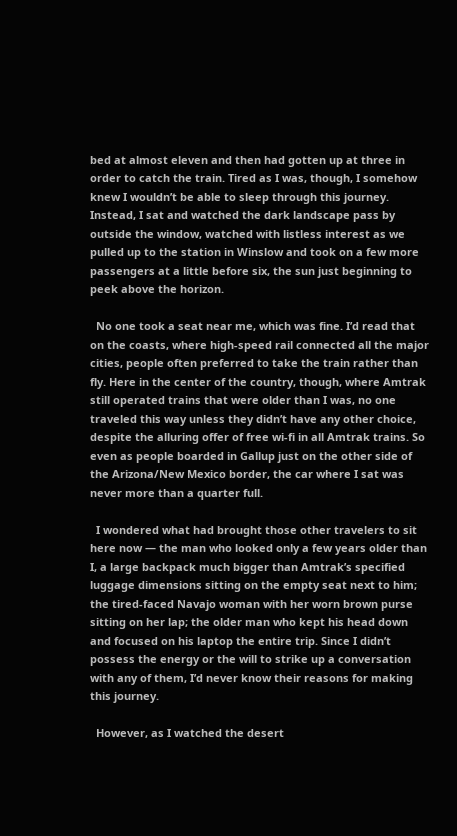bed at almost eleven and then had gotten up at three in order to catch the train. Tired as I was, though, I somehow knew I wouldn’t be able to sleep through this journey. Instead, I sat and watched the dark landscape pass by outside the window, watched with listless interest as we pulled up to the station in Winslow and took on a few more passengers at a little before six, the sun just beginning to peek above the horizon.

  No one took a seat near me, which was fine. I’d read that on the coasts, where high-speed rail connected all the major cities, people often preferred to take the train rather than fly. Here in the center of the country, though, where Amtrak still operated trains that were older than I was, no one traveled this way unless they didn’t have any other choice, despite the alluring offer of free wi-fi in all Amtrak trains. So even as people boarded in Gallup just on the other side of the Arizona/New Mexico border, the car where I sat was never more than a quarter full.

  I wondered what had brought those other travelers to sit here now — the man who looked only a few years older than I, a large backpack much bigger than Amtrak’s specified luggage dimensions sitting on the empty seat next to him; the tired-faced Navajo woman with her worn brown purse sitting on her lap; the older man who kept his head down and focused on his laptop the entire trip. Since I didn’t possess the energy or the will to strike up a conversation with any of them, I’d never know their reasons for making this journey.

  However, as I watched the desert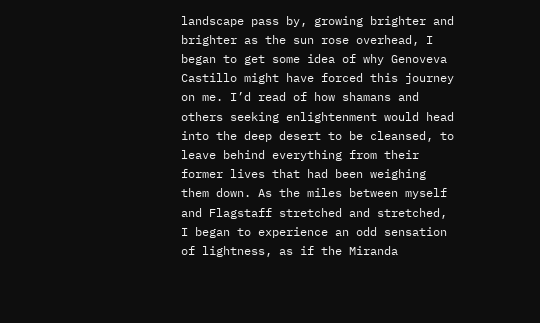landscape pass by, growing brighter and brighter as the sun rose overhead, I began to get some idea of why Genoveva Castillo might have forced this journey on me. I’d read of how shamans and others seeking enlightenment would head into the deep desert to be cleansed, to leave behind everything from their former lives that had been weighing them down. As the miles between myself and Flagstaff stretched and stretched, I began to experience an odd sensation of lightness, as if the Miranda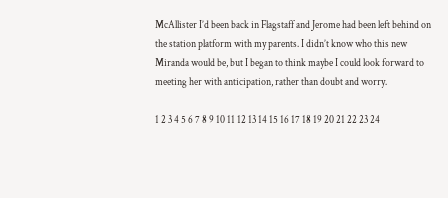McAllister I’d been back in Flagstaff and Jerome had been left behind on the station platform with my parents. I didn’t know who this new Miranda would be, but I began to think maybe I could look forward to meeting her with anticipation, rather than doubt and worry.

1 2 3 4 5 6 7 8 9 10 11 12 13 14 15 16 17 18 19 20 21 22 23 24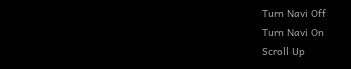Turn Navi Off
Turn Navi On
Scroll Up